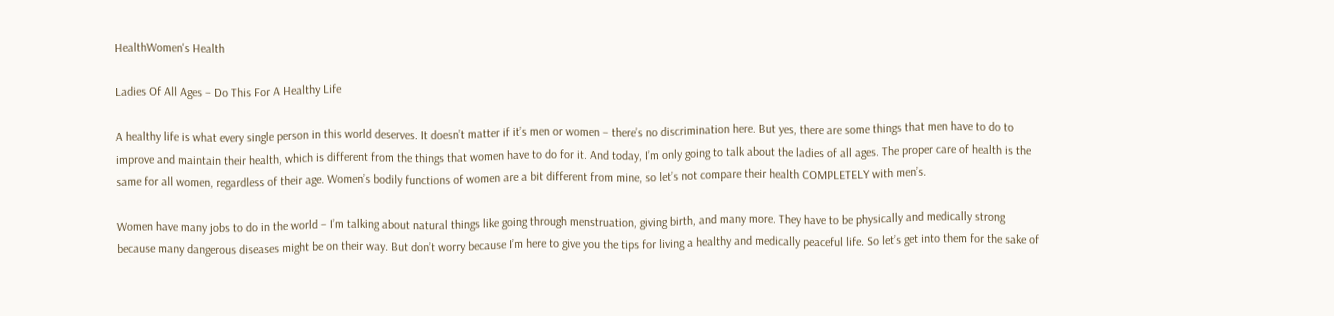HealthWomen's Health

Ladies Of All Ages – Do This For A Healthy Life

A healthy life is what every single person in this world deserves. It doesn’t matter if it’s men or women – there’s no discrimination here. But yes, there are some things that men have to do to improve and maintain their health, which is different from the things that women have to do for it. And today, I’m only going to talk about the ladies of all ages. The proper care of health is the same for all women, regardless of their age. Women’s bodily functions of women are a bit different from mine, so let’s not compare their health COMPLETELY with men’s.

Women have many jobs to do in the world – I’m talking about natural things like going through menstruation, giving birth, and many more. They have to be physically and medically strong because many dangerous diseases might be on their way. But don’t worry because I’m here to give you the tips for living a healthy and medically peaceful life. So let’s get into them for the sake of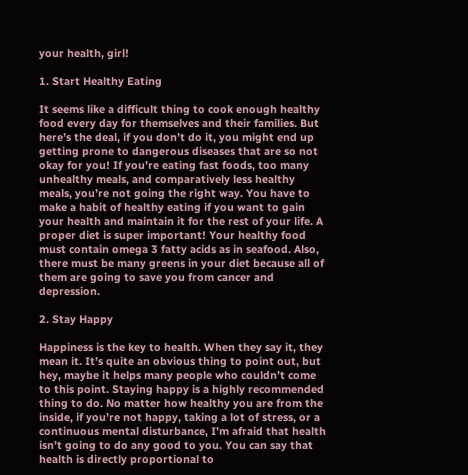your health, girl!

1. Start Healthy Eating

It seems like a difficult thing to cook enough healthy food every day for themselves and their families. But here’s the deal, if you don’t do it, you might end up getting prone to dangerous diseases that are so not okay for you! If you’re eating fast foods, too many unhealthy meals, and comparatively less healthy meals, you’re not going the right way. You have to make a habit of healthy eating if you want to gain your health and maintain it for the rest of your life. A proper diet is super important! Your healthy food must contain omega 3 fatty acids as in seafood. Also, there must be many greens in your diet because all of them are going to save you from cancer and depression.

2. Stay Happy

Happiness is the key to health. When they say it, they mean it. It’s quite an obvious thing to point out, but hey, maybe it helps many people who couldn’t come to this point. Staying happy is a highly recommended thing to do. No matter how healthy you are from the inside, if you’re not happy, taking a lot of stress, or a continuous mental disturbance, I’m afraid that health isn’t going to do any good to you. You can say that health is directly proportional to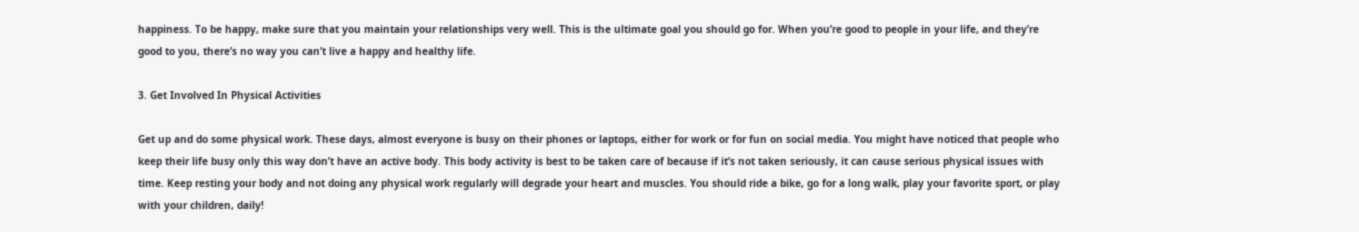happiness. To be happy, make sure that you maintain your relationships very well. This is the ultimate goal you should go for. When you’re good to people in your life, and they’re good to you, there’s no way you can’t live a happy and healthy life.

3. Get Involved In Physical Activities

Get up and do some physical work. These days, almost everyone is busy on their phones or laptops, either for work or for fun on social media. You might have noticed that people who keep their life busy only this way don’t have an active body. This body activity is best to be taken care of because if it’s not taken seriously, it can cause serious physical issues with time. Keep resting your body and not doing any physical work regularly will degrade your heart and muscles. You should ride a bike, go for a long walk, play your favorite sport, or play with your children, daily!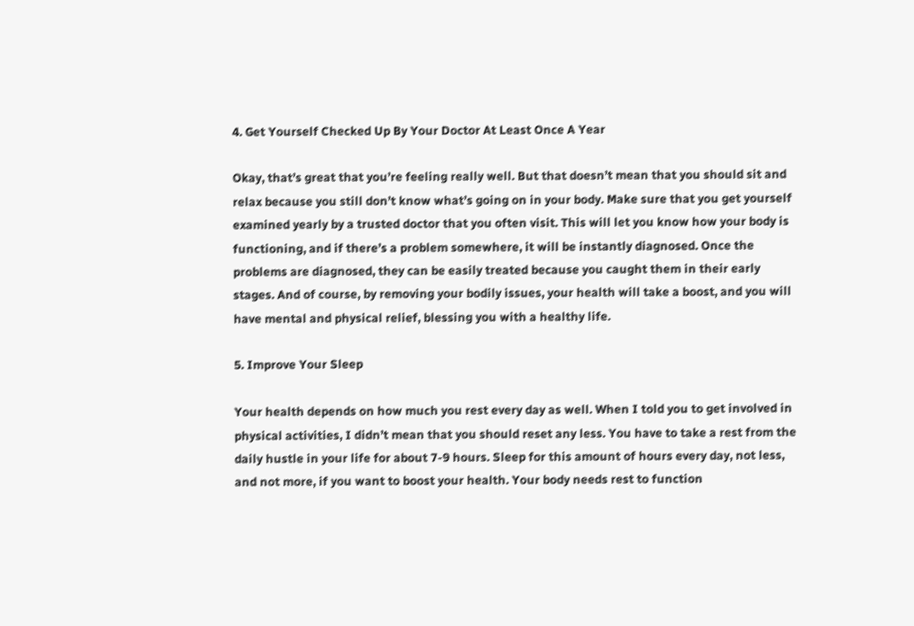4. Get Yourself Checked Up By Your Doctor At Least Once A Year

Okay, that’s great that you’re feeling really well. But that doesn’t mean that you should sit and relax because you still don’t know what’s going on in your body. Make sure that you get yourself examined yearly by a trusted doctor that you often visit. This will let you know how your body is functioning, and if there’s a problem somewhere, it will be instantly diagnosed. Once the problems are diagnosed, they can be easily treated because you caught them in their early stages. And of course, by removing your bodily issues, your health will take a boost, and you will have mental and physical relief, blessing you with a healthy life.

5. Improve Your Sleep

Your health depends on how much you rest every day as well. When I told you to get involved in physical activities, I didn’t mean that you should reset any less. You have to take a rest from the daily hustle in your life for about 7-9 hours. Sleep for this amount of hours every day, not less, and not more, if you want to boost your health. Your body needs rest to function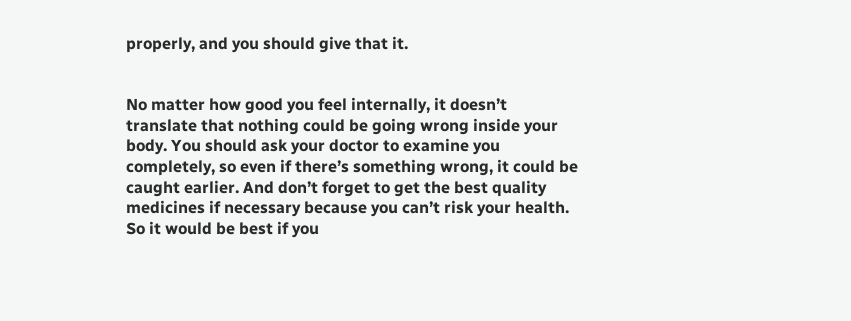properly, and you should give that it.


No matter how good you feel internally, it doesn’t translate that nothing could be going wrong inside your body. You should ask your doctor to examine you completely, so even if there’s something wrong, it could be caught earlier. And don’t forget to get the best quality medicines if necessary because you can’t risk your health. So it would be best if you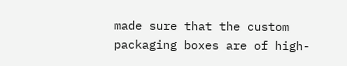made sure that the custom packaging boxes are of high-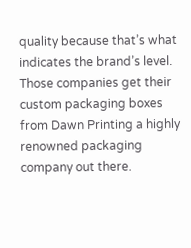quality because that’s what indicates the brand’s level. Those companies get their custom packaging boxes from Dawn Printing a highly renowned packaging company out there.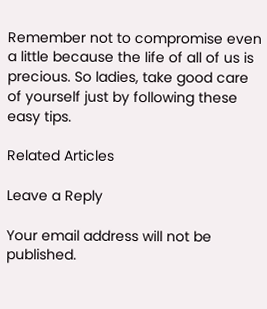Remember not to compromise even a little because the life of all of us is precious. So ladies, take good care of yourself just by following these easy tips.

Related Articles

Leave a Reply

Your email address will not be published.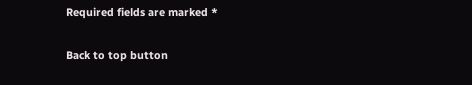Required fields are marked *

Back to top button